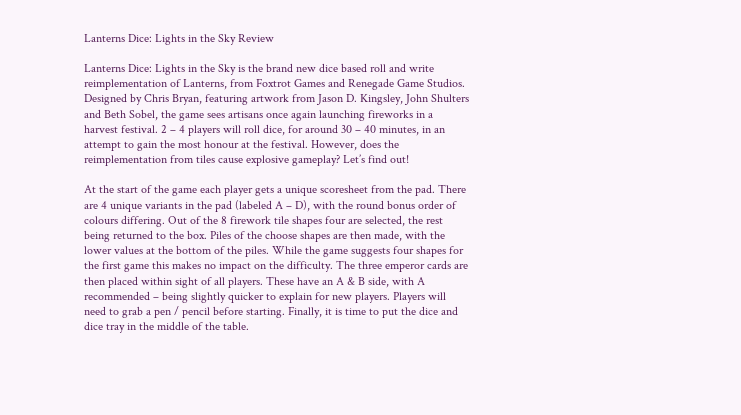Lanterns Dice: Lights in the Sky Review

Lanterns Dice: Lights in the Sky is the brand new dice based roll and write reimplementation of Lanterns, from Foxtrot Games and Renegade Game Studios. Designed by Chris Bryan, featuring artwork from Jason D. Kingsley, John Shulters and Beth Sobel, the game sees artisans once again launching fireworks in a harvest festival. 2 – 4 players will roll dice, for around 30 – 40 minutes, in an attempt to gain the most honour at the festival. However, does the reimplementation from tiles cause explosive gameplay? Let’s find out!

At the start of the game each player gets a unique scoresheet from the pad. There are 4 unique variants in the pad (labeled A – D), with the round bonus order of colours differing. Out of the 8 firework tile shapes four are selected, the rest being returned to the box. Piles of the choose shapes are then made, with the lower values at the bottom of the piles. While the game suggests four shapes for the first game this makes no impact on the difficulty. The three emperor cards are then placed within sight of all players. These have an A & B side, with A recommended – being slightly quicker to explain for new players. Players will need to grab a pen / pencil before starting. Finally, it is time to put the dice and dice tray in the middle of the table.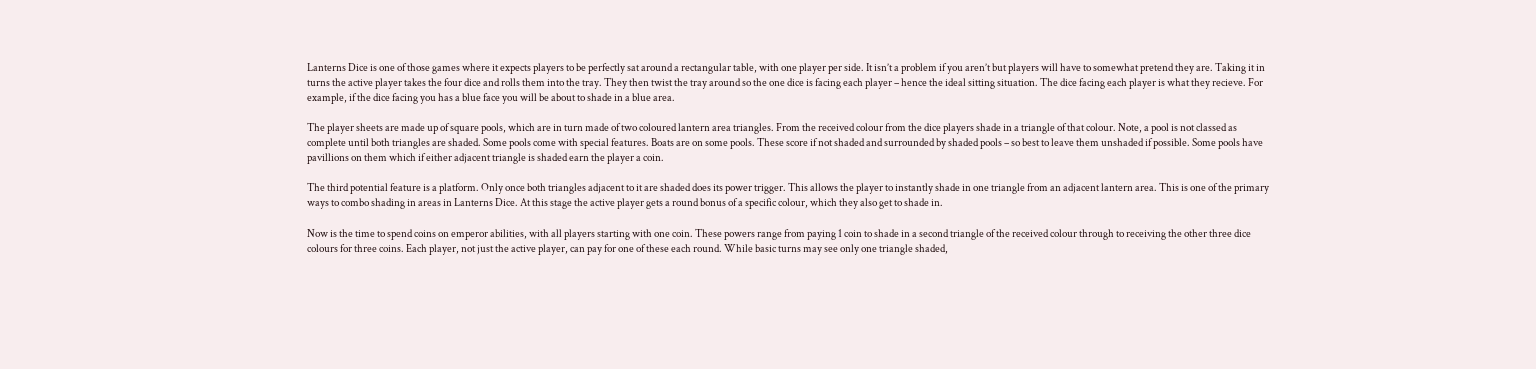Lanterns Dice is one of those games where it expects players to be perfectly sat around a rectangular table, with one player per side. It isn’t a problem if you aren’t but players will have to somewhat pretend they are. Taking it in turns the active player takes the four dice and rolls them into the tray. They then twist the tray around so the one dice is facing each player – hence the ideal sitting situation. The dice facing each player is what they recieve. For example, if the dice facing you has a blue face you will be about to shade in a blue area.

The player sheets are made up of square pools, which are in turn made of two coloured lantern area triangles. From the received colour from the dice players shade in a triangle of that colour. Note, a pool is not classed as complete until both triangles are shaded. Some pools come with special features. Boats are on some pools. These score if not shaded and surrounded by shaded pools – so best to leave them unshaded if possible. Some pools have pavillions on them which if either adjacent triangle is shaded earn the player a coin.

The third potential feature is a platform. Only once both triangles adjacent to it are shaded does its power trigger. This allows the player to instantly shade in one triangle from an adjacent lantern area. This is one of the primary ways to combo shading in areas in Lanterns Dice. At this stage the active player gets a round bonus of a specific colour, which they also get to shade in.

Now is the time to spend coins on emperor abilities, with all players starting with one coin. These powers range from paying 1 coin to shade in a second triangle of the received colour through to receiving the other three dice colours for three coins. Each player, not just the active player, can pay for one of these each round. While basic turns may see only one triangle shaded,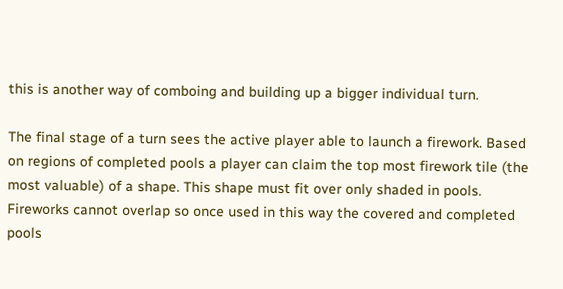this is another way of comboing and building up a bigger individual turn.

The final stage of a turn sees the active player able to launch a firework. Based on regions of completed pools a player can claim the top most firework tile (the most valuable) of a shape. This shape must fit over only shaded in pools. Fireworks cannot overlap so once used in this way the covered and completed pools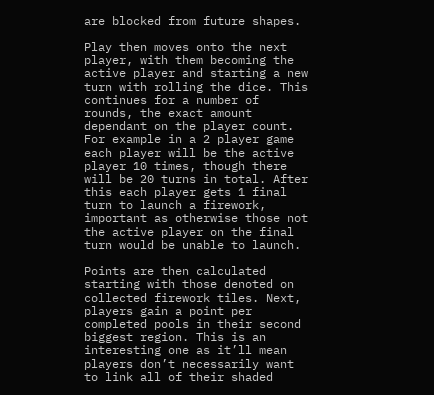are blocked from future shapes.

Play then moves onto the next player, with them becoming the active player and starting a new turn with rolling the dice. This continues for a number of rounds, the exact amount dependant on the player count. For example in a 2 player game each player will be the active player 10 times, though there will be 20 turns in total. After this each player gets 1 final turn to launch a firework, important as otherwise those not the active player on the final turn would be unable to launch.

Points are then calculated starting with those denoted on collected firework tiles. Next, players gain a point per completed pools in their second biggest region. This is an interesting one as it’ll mean players don’t necessarily want to link all of their shaded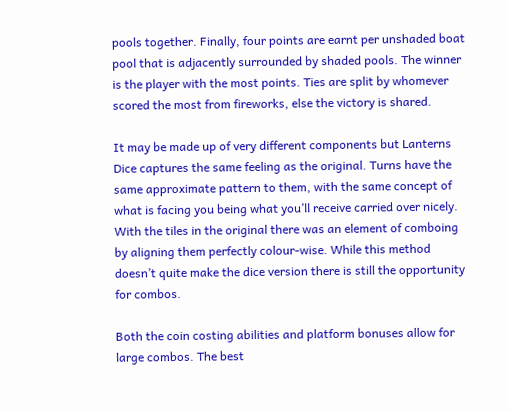pools together. Finally, four points are earnt per unshaded boat pool that is adjacently surrounded by shaded pools. The winner is the player with the most points. Ties are split by whomever scored the most from fireworks, else the victory is shared.

It may be made up of very different components but Lanterns Dice captures the same feeling as the original. Turns have the same approximate pattern to them, with the same concept of what is facing you being what you’ll receive carried over nicely. With the tiles in the original there was an element of comboing by aligning them perfectly colour-wise. While this method doesn’t quite make the dice version there is still the opportunity for combos.

Both the coin costing abilities and platform bonuses allow for large combos. The best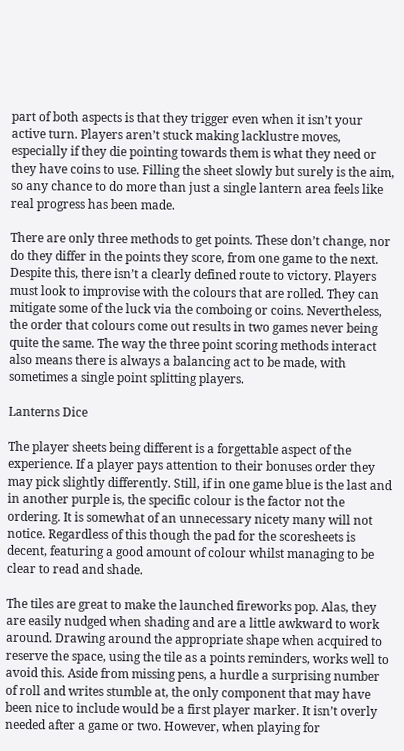part of both aspects is that they trigger even when it isn’t your active turn. Players aren’t stuck making lacklustre moves, especially if they die pointing towards them is what they need or they have coins to use. Filling the sheet slowly but surely is the aim, so any chance to do more than just a single lantern area feels like real progress has been made.

There are only three methods to get points. These don’t change, nor do they differ in the points they score, from one game to the next. Despite this, there isn’t a clearly defined route to victory. Players must look to improvise with the colours that are rolled. They can mitigate some of the luck via the comboing or coins. Nevertheless, the order that colours come out results in two games never being quite the same. The way the three point scoring methods interact also means there is always a balancing act to be made, with sometimes a single point splitting players.

Lanterns Dice

The player sheets being different is a forgettable aspect of the experience. If a player pays attention to their bonuses order they may pick slightly differently. Still, if in one game blue is the last and in another purple is, the specific colour is the factor not the ordering. It is somewhat of an unnecessary nicety many will not notice. Regardless of this though the pad for the scoresheets is decent, featuring a good amount of colour whilst managing to be clear to read and shade.

The tiles are great to make the launched fireworks pop. Alas, they are easily nudged when shading and are a little awkward to work around. Drawing around the appropriate shape when acquired to reserve the space, using the tile as a points reminders, works well to avoid this. Aside from missing pens, a hurdle a surprising number of roll and writes stumble at, the only component that may have been nice to include would be a first player marker. It isn’t overly needed after a game or two. However, when playing for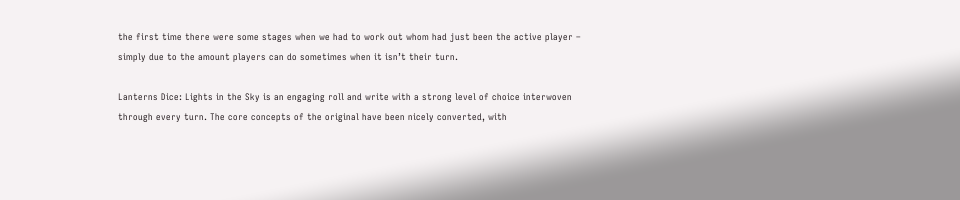the first time there were some stages when we had to work out whom had just been the active player – simply due to the amount players can do sometimes when it isn’t their turn.

Lanterns Dice: Lights in the Sky is an engaging roll and write with a strong level of choice interwoven through every turn. The core concepts of the original have been nicely converted, with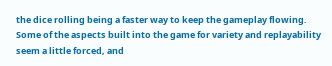the dice rolling being a faster way to keep the gameplay flowing. Some of the aspects built into the game for variety and replayability seem a little forced, and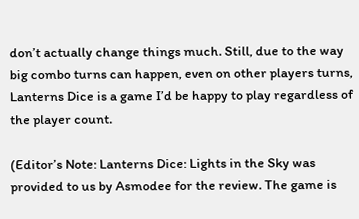don’t actually change things much. Still, due to the way big combo turns can happen, even on other players turns, Lanterns Dice is a game I’d be happy to play regardless of the player count.

(Editor’s Note: Lanterns Dice: Lights in the Sky was provided to us by Asmodee for the review. The game is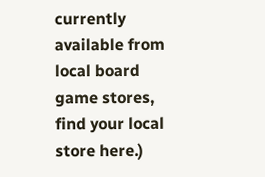currently available from local board game stores, find your local store here.)